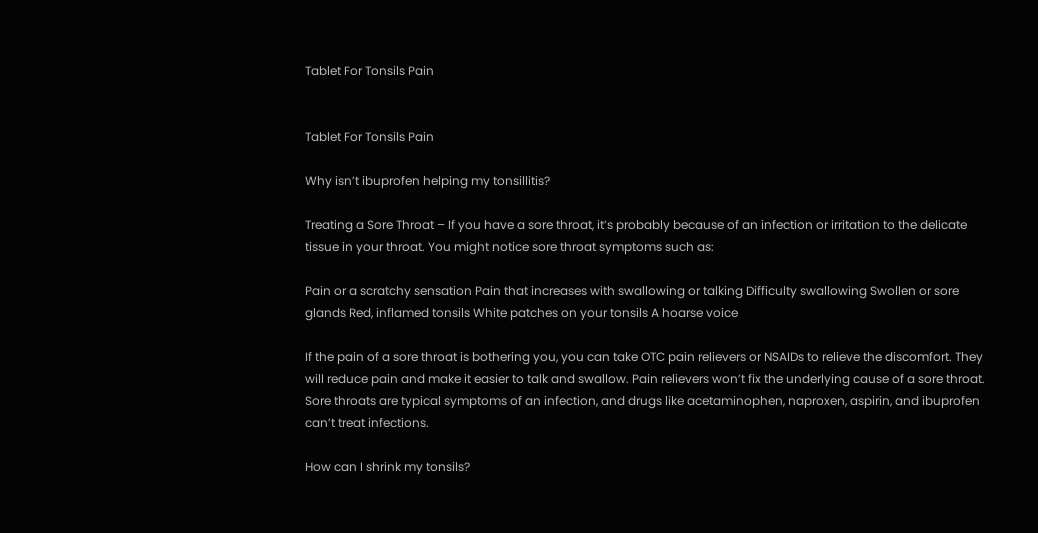Tablet For Tonsils Pain


Tablet For Tonsils Pain

Why isn’t ibuprofen helping my tonsillitis?

Treating a Sore Throat – If you have a sore throat, it’s probably because of an infection or irritation to the delicate tissue in your throat. You might notice sore throat symptoms such as:

Pain or a scratchy sensation Pain that increases with swallowing or talking Difficulty swallowing Swollen or sore glands Red, inflamed tonsils White patches on your tonsils A hoarse voice

If the pain of a sore throat is bothering you, you can take OTC pain relievers or NSAIDs to relieve the discomfort. They will reduce pain and make it easier to talk and swallow. Pain relievers won’t fix the underlying cause of a sore throat. Sore throats are typical symptoms of an infection, and drugs like acetaminophen, naproxen, aspirin, and ibuprofen can’t treat infections.

How can I shrink my tonsils?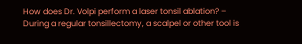How does Dr. Volpi perform a laser tonsil ablation? – During a regular tonsillectomy, a scalpel or other tool is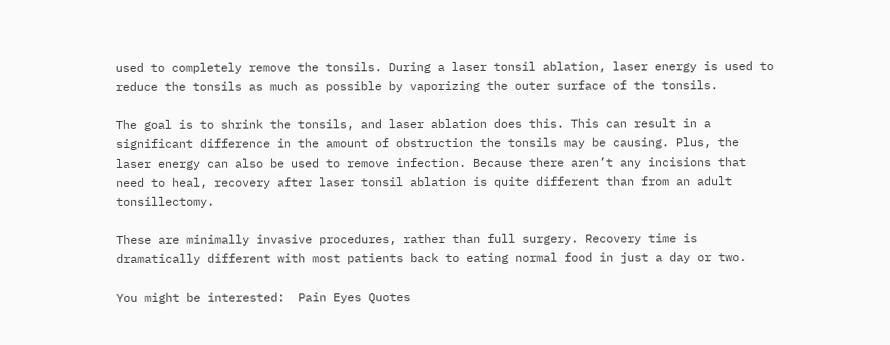used to completely remove the tonsils. During a laser tonsil ablation, laser energy is used to reduce the tonsils as much as possible by vaporizing the outer surface of the tonsils.

The goal is to shrink the tonsils, and laser ablation does this. This can result in a significant difference in the amount of obstruction the tonsils may be causing. Plus, the laser energy can also be used to remove infection. Because there aren’t any incisions that need to heal, recovery after laser tonsil ablation is quite different than from an adult tonsillectomy.

These are minimally invasive procedures, rather than full surgery. Recovery time is dramatically different with most patients back to eating normal food in just a day or two.

You might be interested:  Pain Eyes Quotes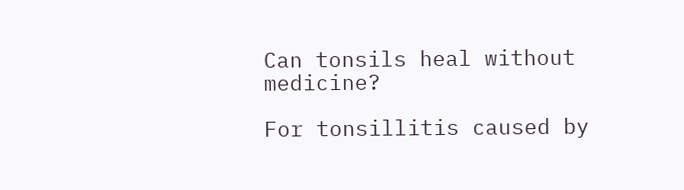Can tonsils heal without medicine?

For tonsillitis caused by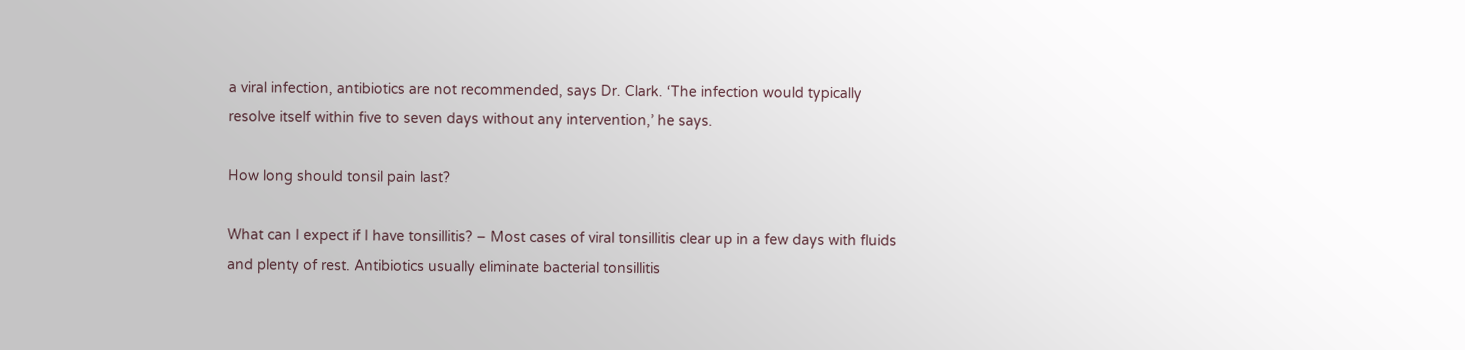a viral infection, antibiotics are not recommended, says Dr. Clark. ‘The infection would typically resolve itself within five to seven days without any intervention,’ he says.

How long should tonsil pain last?

What can I expect if I have tonsillitis? – Most cases of viral tonsillitis clear up in a few days with fluids and plenty of rest. Antibiotics usually eliminate bacterial tonsillitis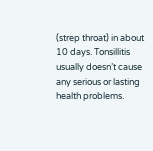(strep throat) in about 10 days. Tonsillitis usually doesn’t cause any serious or lasting health problems.